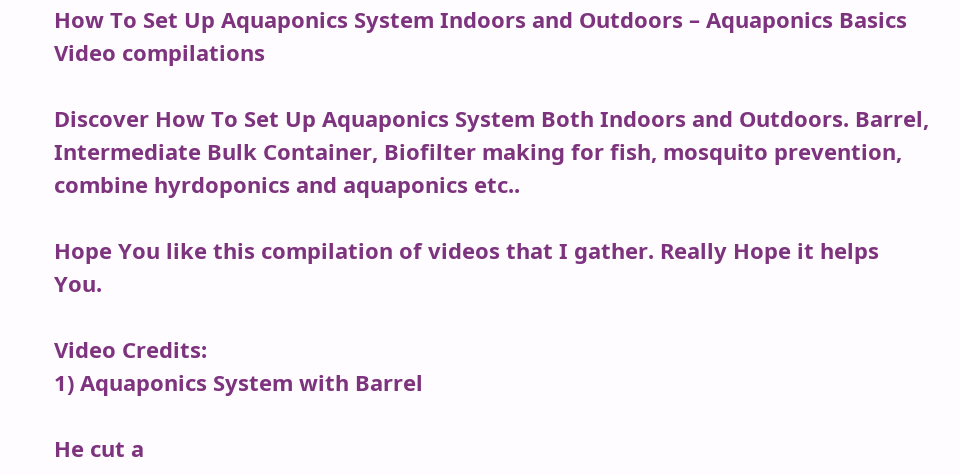How To Set Up Aquaponics System Indoors and Outdoors – Aquaponics Basics Video compilations

Discover How To Set Up Aquaponics System Both Indoors and Outdoors. Barrel, Intermediate Bulk Container, Biofilter making for fish, mosquito prevention, combine hyrdoponics and aquaponics etc..

Hope You like this compilation of videos that I gather. Really Hope it helps You.

Video Credits:
1) Aquaponics System with Barrel

He cut a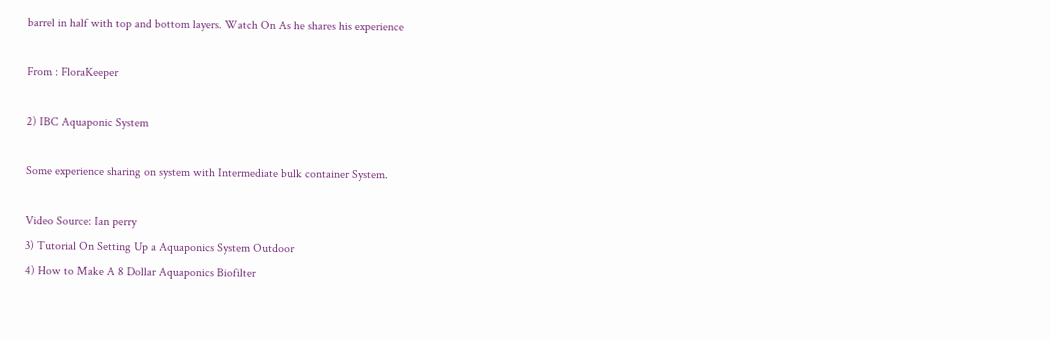barrel in half with top and bottom layers. Watch On As he shares his experience

From : FloraKeeper

2) IBC Aquaponic System

Some experience sharing on system with Intermediate bulk container System.

Video Source: Ian perry
3) Tutorial On Setting Up a Aquaponics System Outdoor
4) How to Make A 8 Dollar Aquaponics Biofilter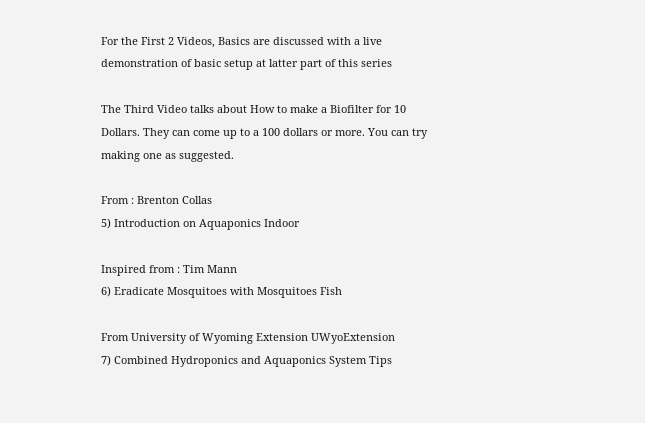For the First 2 Videos, Basics are discussed with a live demonstration of basic setup at latter part of this series

The Third Video talks about How to make a Biofilter for 10 Dollars. They can come up to a 100 dollars or more. You can try making one as suggested.

From : Brenton Collas
5) Introduction on Aquaponics Indoor

Inspired from : Tim Mann
6) Eradicate Mosquitoes with Mosquitoes Fish

From University of Wyoming Extension UWyoExtension
7) Combined Hydroponics and Aquaponics System Tips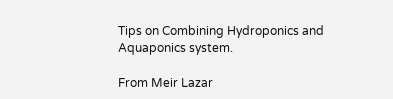Tips on Combining Hydroponics and Aquaponics system.

From Meir Lazar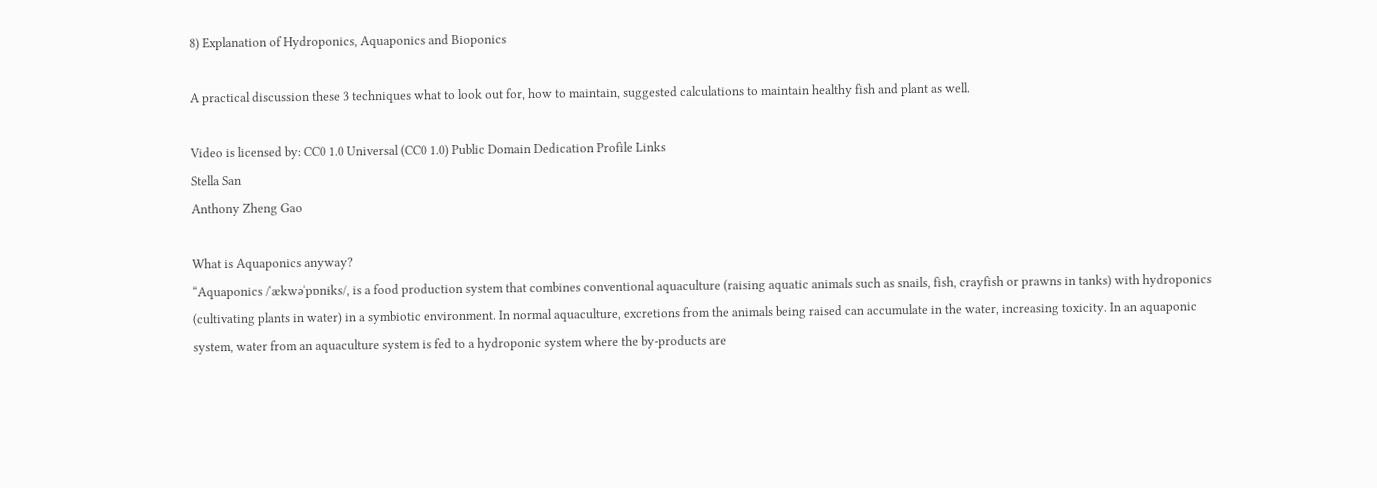8) Explanation of Hydroponics, Aquaponics and Bioponics

A practical discussion these 3 techniques what to look out for, how to maintain, suggested calculations to maintain healthy fish and plant as well.

Video is licensed by: CC0 1.0 Universal (CC0 1.0) Public Domain Dedication Profile Links
Stella San
Anthony Zheng Gao

What is Aquaponics anyway?
“Aquaponics /ˈækwəˈpɒnɨks/, is a food production system that combines conventional aquaculture (raising aquatic animals such as snails, fish, crayfish or prawns in tanks) with hydroponics (cultivating plants in water) in a symbiotic environment. In normal aquaculture, excretions from the animals being raised can accumulate in the water, increasing toxicity. In an aquaponic system, water from an aquaculture system is fed to a hydroponic system where the by-products are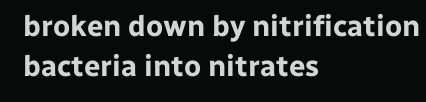broken down by nitrification bacteria into nitrates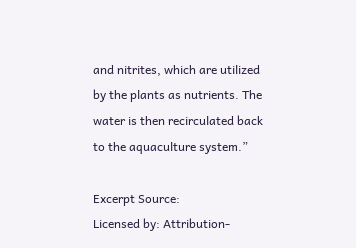and nitrites, which are utilized by the plants as nutrients. The water is then recirculated back to the aquaculture system.”

Excerpt Source:
Licensed by: Attribution-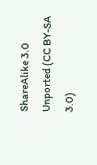ShareAlike 3.0 Unported (CC BY-SA 3.0)